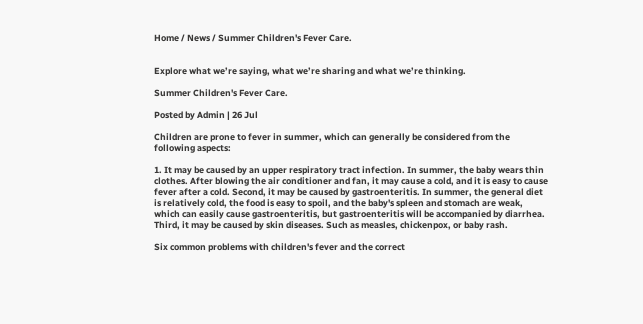Home / News / Summer Children's Fever Care.


Explore what we’re saying, what we’re sharing and what we’re thinking.

Summer Children's Fever Care.

Posted by Admin | 26 Jul

Children are prone to fever in summer, which can generally be considered from the following aspects:

1. It may be caused by an upper respiratory tract infection. In summer, the baby wears thin clothes. After blowing the air conditioner and fan, it may cause a cold, and it is easy to cause fever after a cold. Second, it may be caused by gastroenteritis. In summer, the general diet is relatively cold, the food is easy to spoil, and the baby's spleen and stomach are weak, which can easily cause gastroenteritis, but gastroenteritis will be accompanied by diarrhea. Third, it may be caused by skin diseases. Such as measles, chickenpox, or baby rash.

Six common problems with children's fever and the correct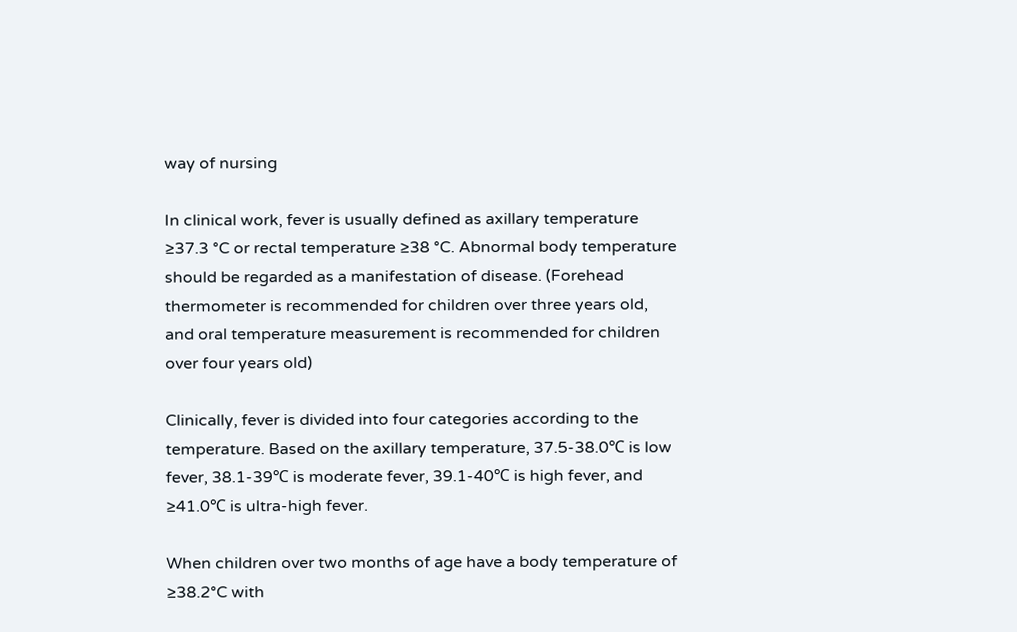way of nursing

In clinical work, fever is usually defined as axillary temperature ≥37.3 °C or rectal temperature ≥38 °C. Abnormal body temperature should be regarded as a manifestation of disease. (Forehead thermometer is recommended for children over three years old, and oral temperature measurement is recommended for children over four years old)

Clinically, fever is divided into four categories according to the temperature. Based on the axillary temperature, 37.5-38.0℃ is low fever, 38.1-39℃ is moderate fever, 39.1-40℃ is high fever, and ≥41.0℃ is ultra-high fever.

When children over two months of age have a body temperature of ≥38.2°C with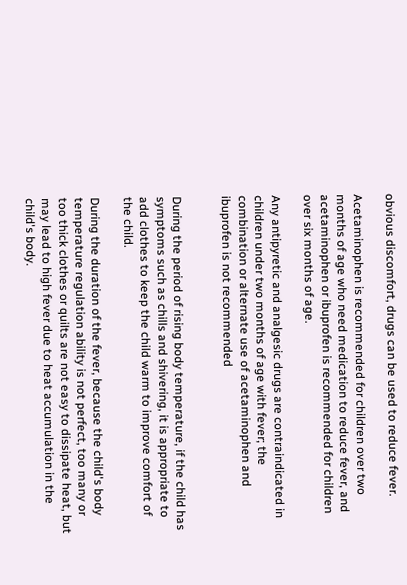obvious discomfort, drugs can be used to reduce fever.

Acetaminophen is recommended for children over two months of age who need medication to reduce fever, and acetaminophen or ibuprofen is recommended for children over six months of age.

Any antipyretic and analgesic drugs are contraindicated in children under two months of age with fever; the combination or alternate use of acetaminophen and ibuprofen is not recommended


During the period of rising body temperature, if the child has symptoms such as chills and shivering, it is appropriate to add clothes to keep the child warm to improve comfort of the child.

During the duration of the fever, because the child's body temperature regulation ability is not perfect, too many or too thick clothes or quilts are not easy to dissipate heat, but may lead to high fever due to heat accumulation in the child's body.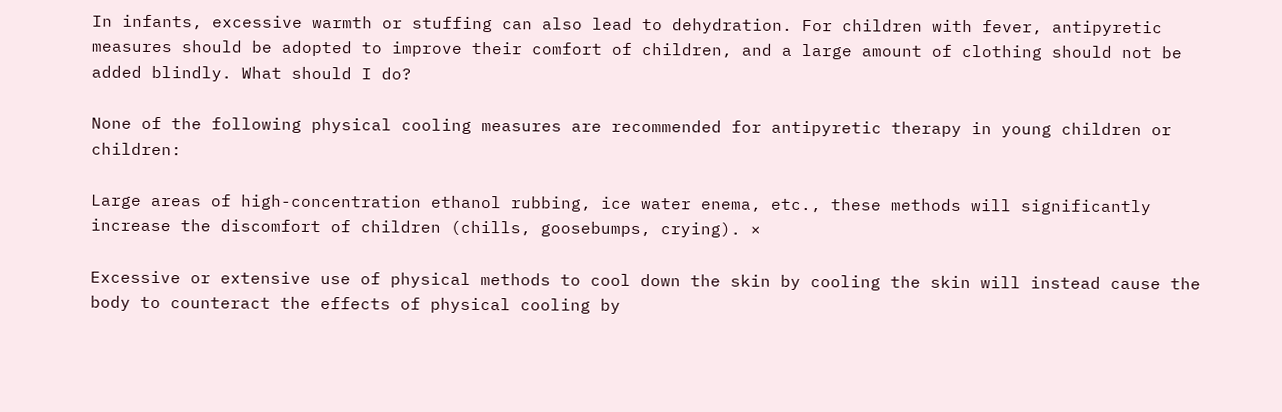In infants, excessive warmth or stuffing can also lead to dehydration. For children with fever, antipyretic measures should be adopted to improve their comfort of children, and a large amount of clothing should not be added blindly. What should I do?

None of the following physical cooling measures are recommended for antipyretic therapy in young children or children:

Large areas of high-concentration ethanol rubbing, ice water enema, etc., these methods will significantly increase the discomfort of children (chills, goosebumps, crying). ×

Excessive or extensive use of physical methods to cool down the skin by cooling the skin will instead cause the body to counteract the effects of physical cooling by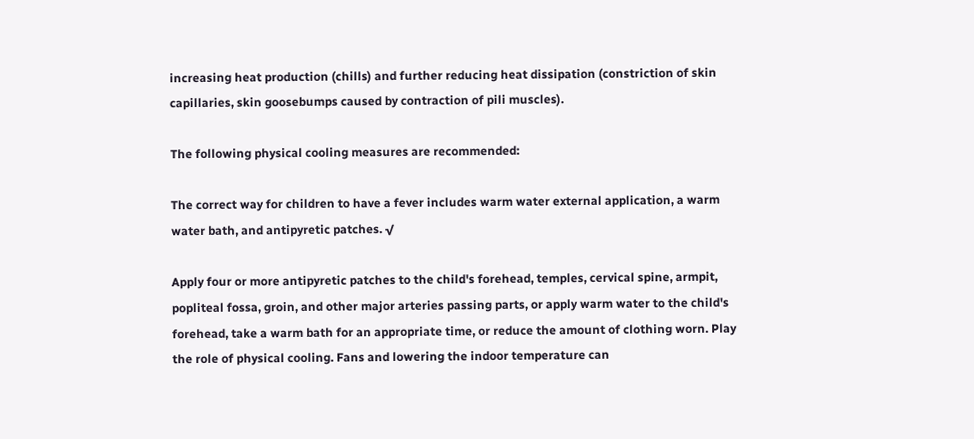increasing heat production (chills) and further reducing heat dissipation (constriction of skin capillaries, skin goosebumps caused by contraction of pili muscles).

The following physical cooling measures are recommended:

The correct way for children to have a fever includes warm water external application, a warm water bath, and antipyretic patches. √

Apply four or more antipyretic patches to the child's forehead, temples, cervical spine, armpit, popliteal fossa, groin, and other major arteries passing parts, or apply warm water to the child's forehead, take a warm bath for an appropriate time, or reduce the amount of clothing worn. Play the role of physical cooling. Fans and lowering the indoor temperature can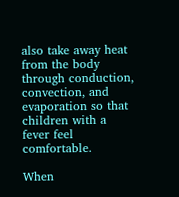also take away heat from the body through conduction, convection, and evaporation so that children with a fever feel comfortable.

When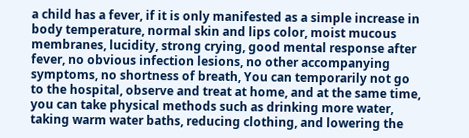a child has a fever, if it is only manifested as a simple increase in body temperature, normal skin and lips color, moist mucous membranes, lucidity, strong crying, good mental response after fever, no obvious infection lesions, no other accompanying symptoms, no shortness of breath, You can temporarily not go to the hospital, observe and treat at home, and at the same time, you can take physical methods such as drinking more water, taking warm water baths, reducing clothing, and lowering the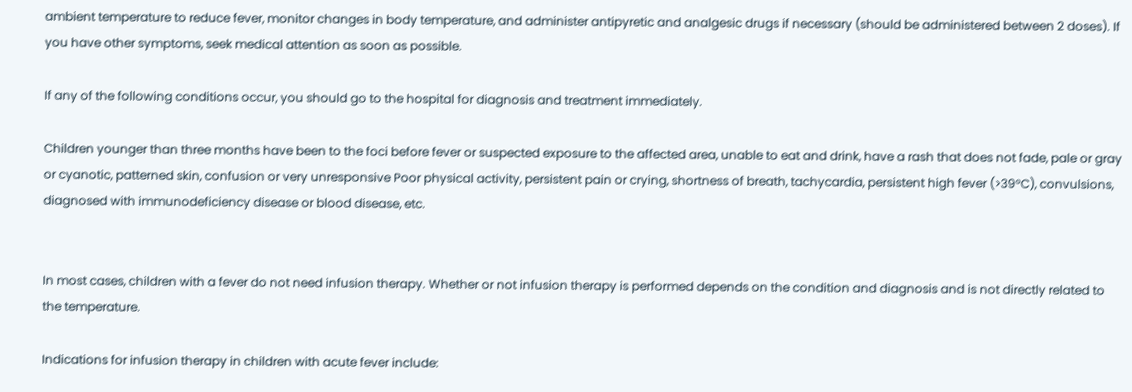ambient temperature to reduce fever, monitor changes in body temperature, and administer antipyretic and analgesic drugs if necessary (should be administered between 2 doses). If you have other symptoms, seek medical attention as soon as possible.

If any of the following conditions occur, you should go to the hospital for diagnosis and treatment immediately.

Children younger than three months have been to the foci before fever or suspected exposure to the affected area, unable to eat and drink, have a rash that does not fade, pale or gray or cyanotic, patterned skin, confusion or very unresponsive Poor physical activity, persistent pain or crying, shortness of breath, tachycardia, persistent high fever (>39°C), convulsions, diagnosed with immunodeficiency disease or blood disease, etc.


In most cases, children with a fever do not need infusion therapy. Whether or not infusion therapy is performed depends on the condition and diagnosis and is not directly related to the temperature.

Indications for infusion therapy in children with acute fever include: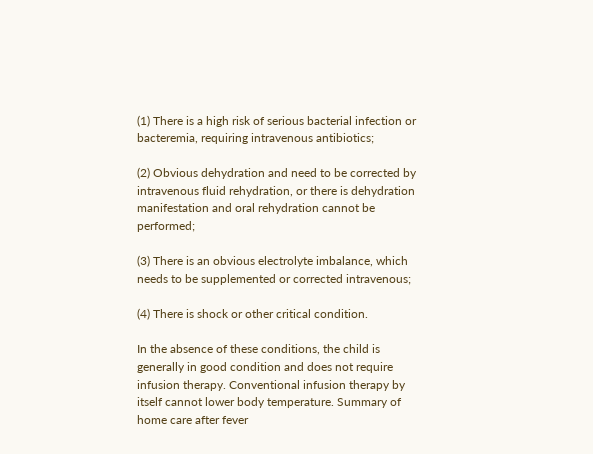(1) There is a high risk of serious bacterial infection or bacteremia, requiring intravenous antibiotics;

(2) Obvious dehydration and need to be corrected by intravenous fluid rehydration, or there is dehydration manifestation and oral rehydration cannot be performed;

(3) There is an obvious electrolyte imbalance, which needs to be supplemented or corrected intravenous;

(4) There is shock or other critical condition.

In the absence of these conditions, the child is generally in good condition and does not require infusion therapy. Conventional infusion therapy by itself cannot lower body temperature. Summary of home care after fever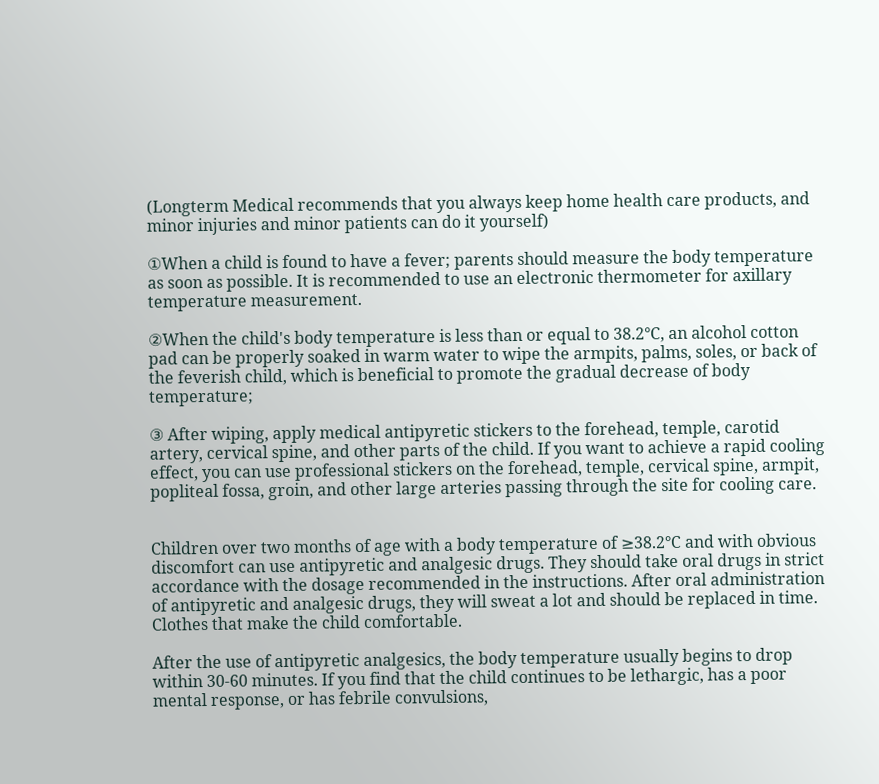(Longterm Medical recommends that you always keep home health care products, and minor injuries and minor patients can do it yourself)

①When a child is found to have a fever; parents should measure the body temperature as soon as possible. It is recommended to use an electronic thermometer for axillary temperature measurement.

②When the child's body temperature is less than or equal to 38.2°C, an alcohol cotton pad can be properly soaked in warm water to wipe the armpits, palms, soles, or back of the feverish child, which is beneficial to promote the gradual decrease of body temperature;

③ After wiping, apply medical antipyretic stickers to the forehead, temple, carotid artery, cervical spine, and other parts of the child. If you want to achieve a rapid cooling effect, you can use professional stickers on the forehead, temple, cervical spine, armpit, popliteal fossa, groin, and other large arteries passing through the site for cooling care.


Children over two months of age with a body temperature of ≥38.2°C and with obvious discomfort can use antipyretic and analgesic drugs. They should take oral drugs in strict accordance with the dosage recommended in the instructions. After oral administration of antipyretic and analgesic drugs, they will sweat a lot and should be replaced in time. Clothes that make the child comfortable.

After the use of antipyretic analgesics, the body temperature usually begins to drop within 30-60 minutes. If you find that the child continues to be lethargic, has a poor mental response, or has febrile convulsions,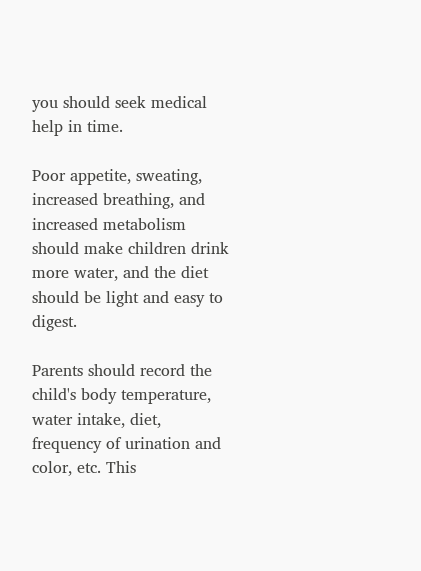you should seek medical help in time.

Poor appetite, sweating, increased breathing, and increased metabolism should make children drink more water, and the diet should be light and easy to digest.

Parents should record the child's body temperature, water intake, diet, frequency of urination and color, etc. This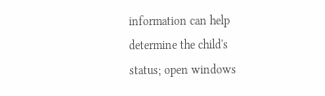information can help determine the child's status; open windows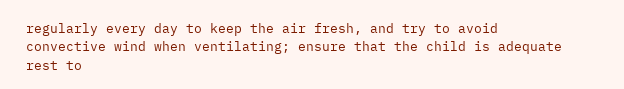regularly every day to keep the air fresh, and try to avoid convective wind when ventilating; ensure that the child is adequate rest to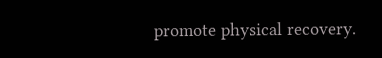promote physical recovery.